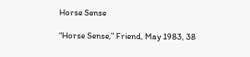Horse Sense

“Horse Sense,” Friend, May 1983, 38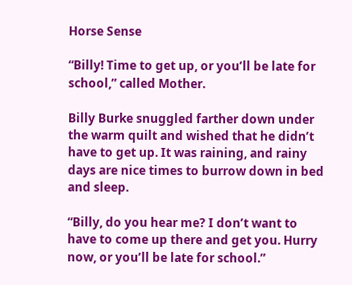Horse Sense

“Billy! Time to get up, or you’ll be late for school,” called Mother.

Billy Burke snuggled farther down under the warm quilt and wished that he didn’t have to get up. It was raining, and rainy days are nice times to burrow down in bed and sleep.

“Billy, do you hear me? I don’t want to have to come up there and get you. Hurry now, or you’ll be late for school.”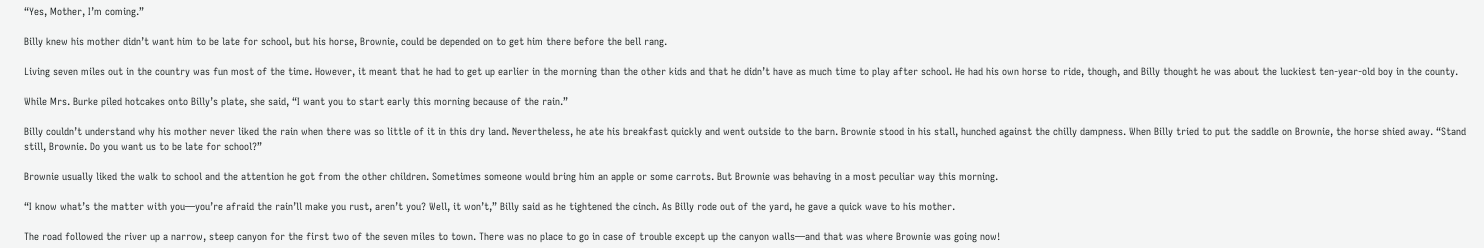“Yes, Mother, I’m coming.”

Billy knew his mother didn’t want him to be late for school, but his horse, Brownie, could be depended on to get him there before the bell rang.

Living seven miles out in the country was fun most of the time. However, it meant that he had to get up earlier in the morning than the other kids and that he didn’t have as much time to play after school. He had his own horse to ride, though, and Billy thought he was about the luckiest ten-year-old boy in the county.

While Mrs. Burke piled hotcakes onto Billy’s plate, she said, “I want you to start early this morning because of the rain.”

Billy couldn’t understand why his mother never liked the rain when there was so little of it in this dry land. Nevertheless, he ate his breakfast quickly and went outside to the barn. Brownie stood in his stall, hunched against the chilly dampness. When Billy tried to put the saddle on Brownie, the horse shied away. “Stand still, Brownie. Do you want us to be late for school?”

Brownie usually liked the walk to school and the attention he got from the other children. Sometimes someone would bring him an apple or some carrots. But Brownie was behaving in a most peculiar way this morning.

“I know what’s the matter with you—you’re afraid the rain’ll make you rust, aren’t you? Well, it won’t,” Billy said as he tightened the cinch. As Billy rode out of the yard, he gave a quick wave to his mother.

The road followed the river up a narrow, steep canyon for the first two of the seven miles to town. There was no place to go in case of trouble except up the canyon walls—and that was where Brownie was going now!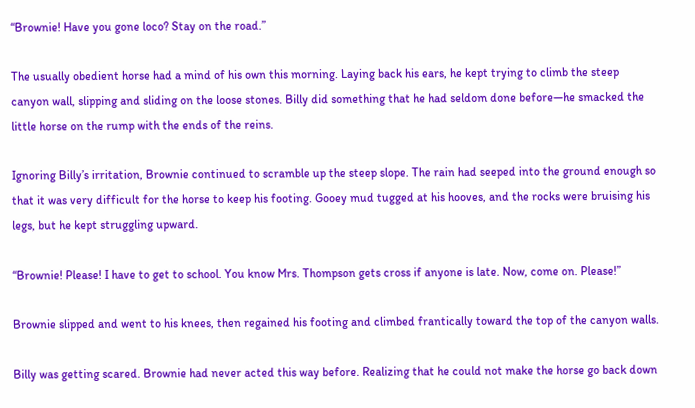“Brownie! Have you gone loco? Stay on the road.”

The usually obedient horse had a mind of his own this morning. Laying back his ears, he kept trying to climb the steep canyon wall, slipping and sliding on the loose stones. Billy did something that he had seldom done before—he smacked the little horse on the rump with the ends of the reins.

Ignoring Billy’s irritation, Brownie continued to scramble up the steep slope. The rain had seeped into the ground enough so that it was very difficult for the horse to keep his footing. Gooey mud tugged at his hooves, and the rocks were bruising his legs, but he kept struggling upward.

“Brownie! Please! I have to get to school. You know Mrs. Thompson gets cross if anyone is late. Now, come on. Please!”

Brownie slipped and went to his knees, then regained his footing and climbed frantically toward the top of the canyon walls.

Billy was getting scared. Brownie had never acted this way before. Realizing that he could not make the horse go back down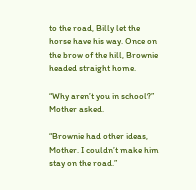to the road, Billy let the horse have his way. Once on the brow of the hill, Brownie headed straight home.

“Why aren’t you in school?” Mother asked.

“Brownie had other ideas, Mother. I couldn’t make him stay on the road.”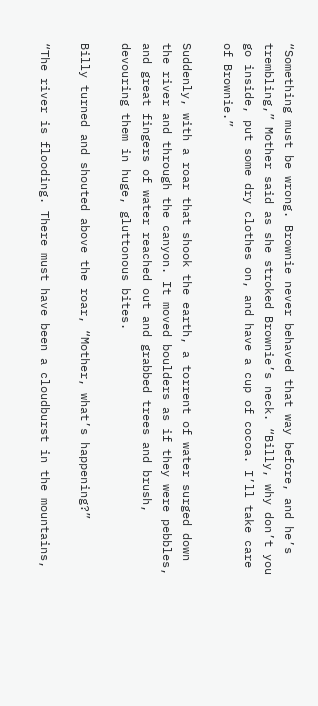“Something must be wrong. Brownie never behaved that way before, and he’s trembling,” Mother said as she stroked Brownie’s neck. “Billy, why don’t you go inside, put some dry clothes on, and have a cup of cocoa. I’ll take care of Brownie.”

Suddenly, with a roar that shook the earth, a torrent of water surged down the river and through the canyon. It moved boulders as if they were pebbles, and great fingers of water reached out and grabbed trees and brush, devouring them in huge, gluttonous bites.

Billy turned and shouted above the roar, “Mother, what’s happening?”

“The river is flooding. There must have been a cloudburst in the mountains,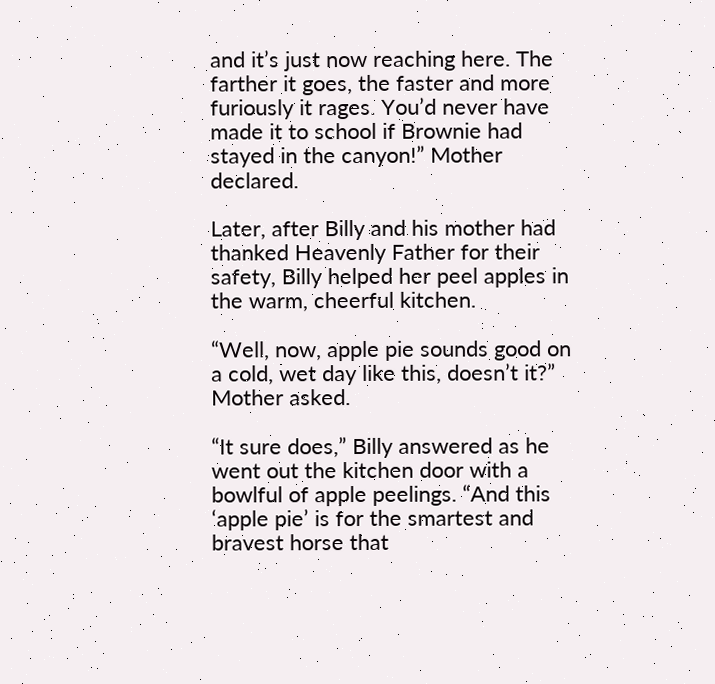and it’s just now reaching here. The farther it goes, the faster and more furiously it rages. You’d never have made it to school if Brownie had stayed in the canyon!” Mother declared.

Later, after Billy and his mother had thanked Heavenly Father for their safety, Billy helped her peel apples in the warm, cheerful kitchen.

“Well, now, apple pie sounds good on a cold, wet day like this, doesn’t it?” Mother asked.

“It sure does,” Billy answered as he went out the kitchen door with a bowlful of apple peelings. “And this ‘apple pie’ is for the smartest and bravest horse that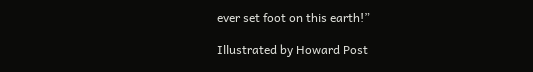ever set foot on this earth!”

Illustrated by Howard Post